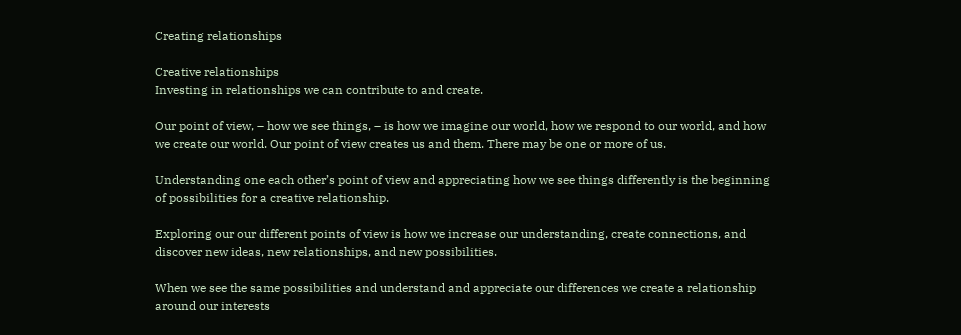Creating relationships

Creative relationships
Investing in relationships we can contribute to and create.

Our point of view, – how we see things, – is how we imagine our world, how we respond to our world, and how we create our world. Our point of view creates us and them. There may be one or more of us.

Understanding one each other’s point of view and appreciating how we see things differently is the beginning of possibilities for a creative relationship.

Exploring our our different points of view is how we increase our understanding, create connections, and discover new ideas, new relationships, and new possibilities.

When we see the same possibilities and understand and appreciate our differences we create a relationship around our interests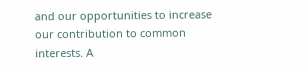and our opportunities to increase our contribution to common interests. A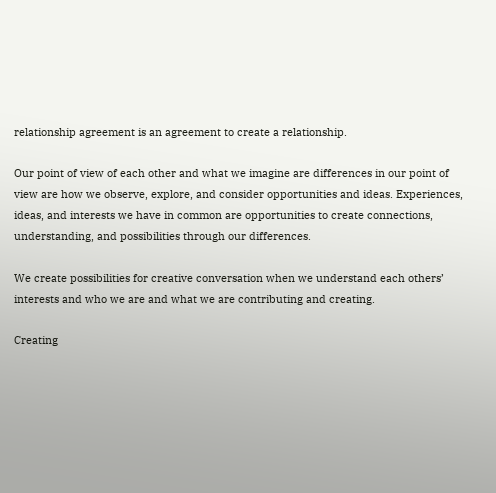relationship agreement is an agreement to create a relationship.

Our point of view of each other and what we imagine are differences in our point of view are how we observe, explore, and consider opportunities and ideas. Experiences, ideas, and interests we have in common are opportunities to create connections, understanding, and possibilities through our differences.

We create possibilities for creative conversation when we understand each others’ interests and who we are and what we are contributing and creating.

Creating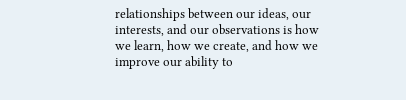relationships between our ideas, our interests, and our observations is how we learn, how we create, and how we improve our ability to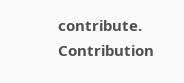contribute. Contribution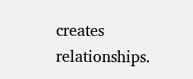creates relationships.